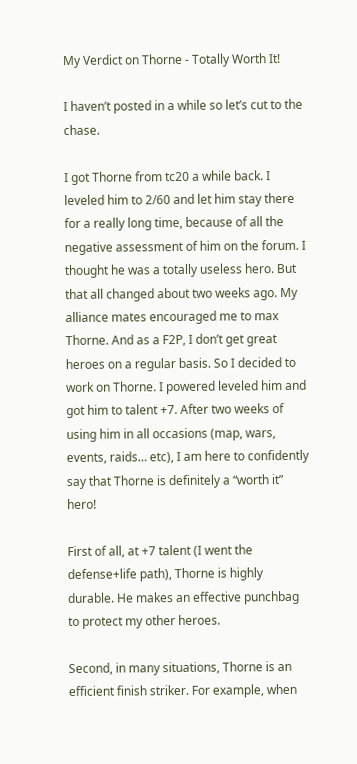My Verdict on Thorne - Totally Worth It!

I haven’t posted in a while so let’s cut to the chase.

I got Thorne from tc20 a while back. I leveled him to 2/60 and let him stay there for a really long time, because of all the negative assessment of him on the forum. I thought he was a totally useless hero. But that all changed about two weeks ago. My alliance mates encouraged me to max Thorne. And as a F2P, I don’t get great heroes on a regular basis. So I decided to work on Thorne. I powered leveled him and got him to talent +7. After two weeks of using him in all occasions (map, wars, events, raids… etc), I am here to confidently say that Thorne is definitely a “worth it” hero!

First of all, at +7 talent (I went the defense+life path), Thorne is highly durable. He makes an effective punchbag to protect my other heroes.

Second, in many situations, Thorne is an efficient finish striker. For example, when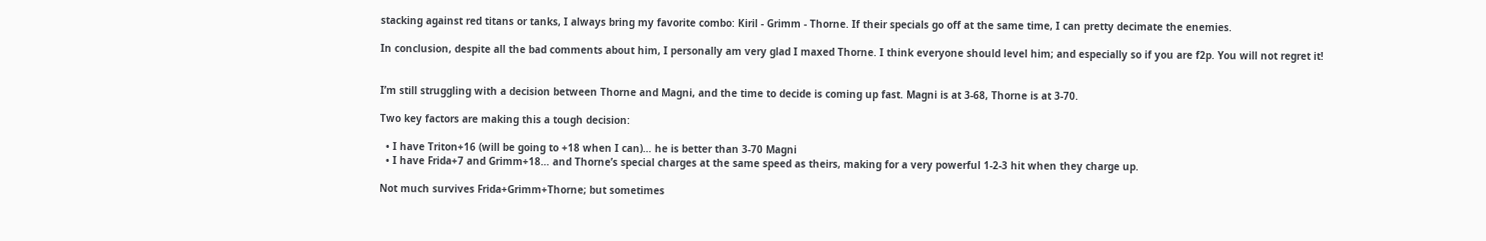stacking against red titans or tanks, I always bring my favorite combo: Kiril - Grimm - Thorne. If their specials go off at the same time, I can pretty decimate the enemies.

In conclusion, despite all the bad comments about him, I personally am very glad I maxed Thorne. I think everyone should level him; and especially so if you are f2p. You will not regret it!


I’m still struggling with a decision between Thorne and Magni, and the time to decide is coming up fast. Magni is at 3-68, Thorne is at 3-70.

Two key factors are making this a tough decision:

  • I have Triton+16 (will be going to +18 when I can)… he is better than 3-70 Magni
  • I have Frida+7 and Grimm+18… and Thorne’s special charges at the same speed as theirs, making for a very powerful 1-2-3 hit when they charge up.

Not much survives Frida+Grimm+Thorne; but sometimes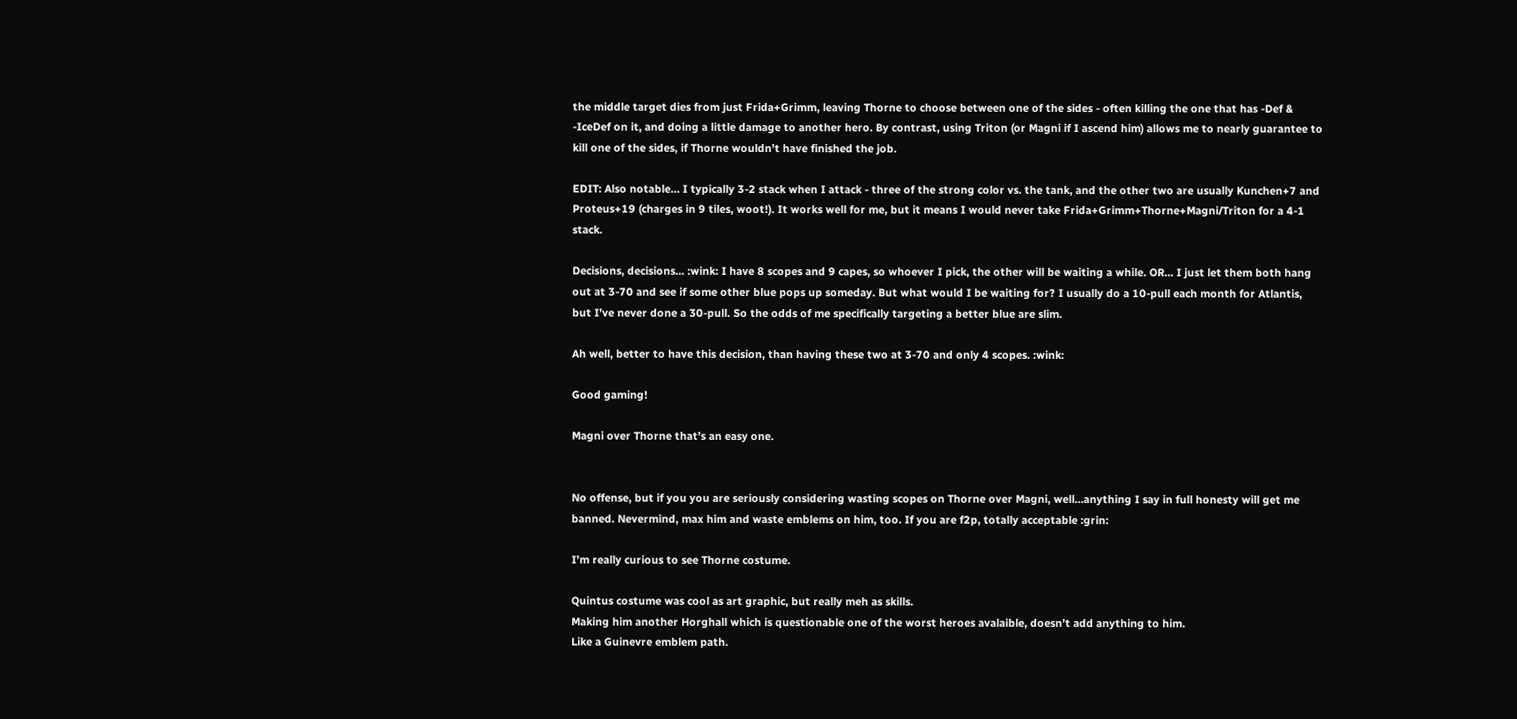the middle target dies from just Frida+Grimm, leaving Thorne to choose between one of the sides - often killing the one that has -Def & -IceDef on it, and doing a little damage to another hero. By contrast, using Triton (or Magni if I ascend him) allows me to nearly guarantee to kill one of the sides, if Thorne wouldn’t have finished the job.

EDIT: Also notable… I typically 3-2 stack when I attack - three of the strong color vs. the tank, and the other two are usually Kunchen+7 and Proteus+19 (charges in 9 tiles, woot!). It works well for me, but it means I would never take Frida+Grimm+Thorne+Magni/Triton for a 4-1 stack.

Decisions, decisions… :wink: I have 8 scopes and 9 capes, so whoever I pick, the other will be waiting a while. OR… I just let them both hang out at 3-70 and see if some other blue pops up someday. But what would I be waiting for? I usually do a 10-pull each month for Atlantis, but I’ve never done a 30-pull. So the odds of me specifically targeting a better blue are slim.

Ah well, better to have this decision, than having these two at 3-70 and only 4 scopes. :wink:

Good gaming!

Magni over Thorne that’s an easy one.


No offense, but if you you are seriously considering wasting scopes on Thorne over Magni, well…anything I say in full honesty will get me banned. Nevermind, max him and waste emblems on him, too. If you are f2p, totally acceptable :grin:

I’m really curious to see Thorne costume.

Quintus costume was cool as art graphic, but really meh as skills.
Making him another Horghall which is questionable one of the worst heroes avalaible, doesn’t add anything to him.
Like a Guinevre emblem path.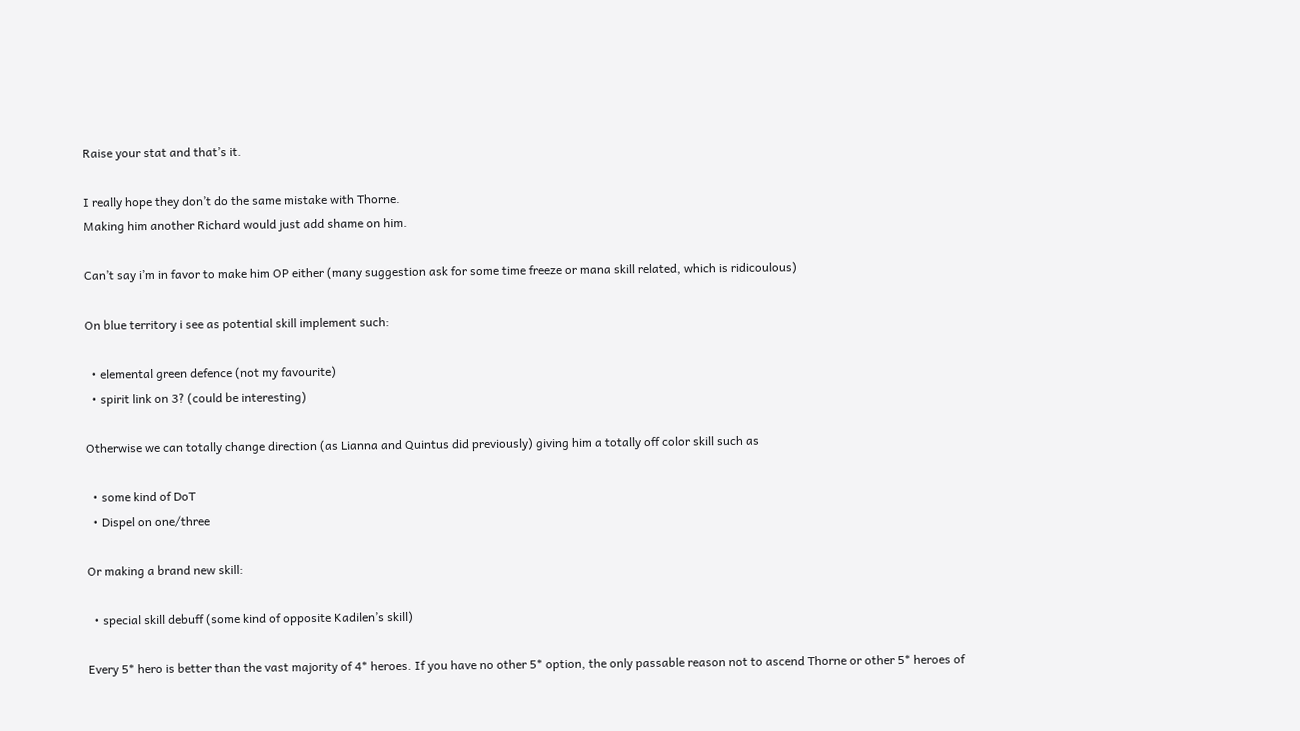Raise your stat and that’s it.

I really hope they don’t do the same mistake with Thorne.
Making him another Richard would just add shame on him.

Can’t say i’m in favor to make him OP either (many suggestion ask for some time freeze or mana skill related, which is ridicoulous)

On blue territory i see as potential skill implement such:

  • elemental green defence (not my favourite)
  • spirit link on 3? (could be interesting)

Otherwise we can totally change direction (as Lianna and Quintus did previously) giving him a totally off color skill such as

  • some kind of DoT
  • Dispel on one/three

Or making a brand new skill:

  • special skill debuff (some kind of opposite Kadilen’s skill)

Every 5* hero is better than the vast majority of 4* heroes. If you have no other 5* option, the only passable reason not to ascend Thorne or other 5* heroes of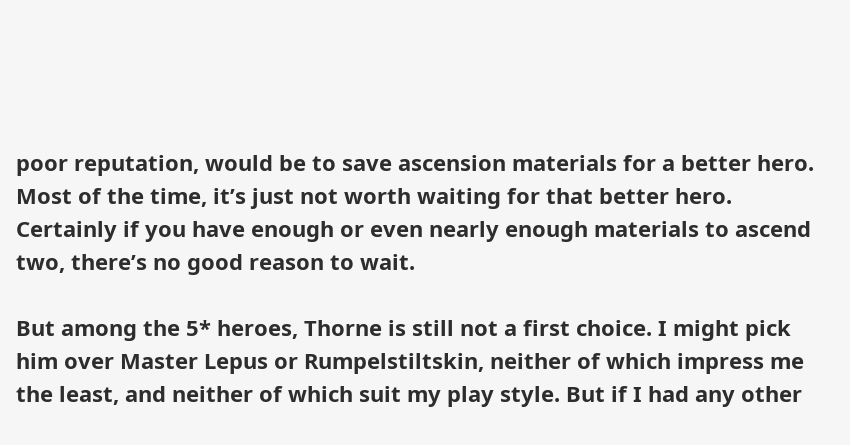poor reputation, would be to save ascension materials for a better hero. Most of the time, it’s just not worth waiting for that better hero. Certainly if you have enough or even nearly enough materials to ascend two, there’s no good reason to wait.

But among the 5* heroes, Thorne is still not a first choice. I might pick him over Master Lepus or Rumpelstiltskin, neither of which impress me the least, and neither of which suit my play style. But if I had any other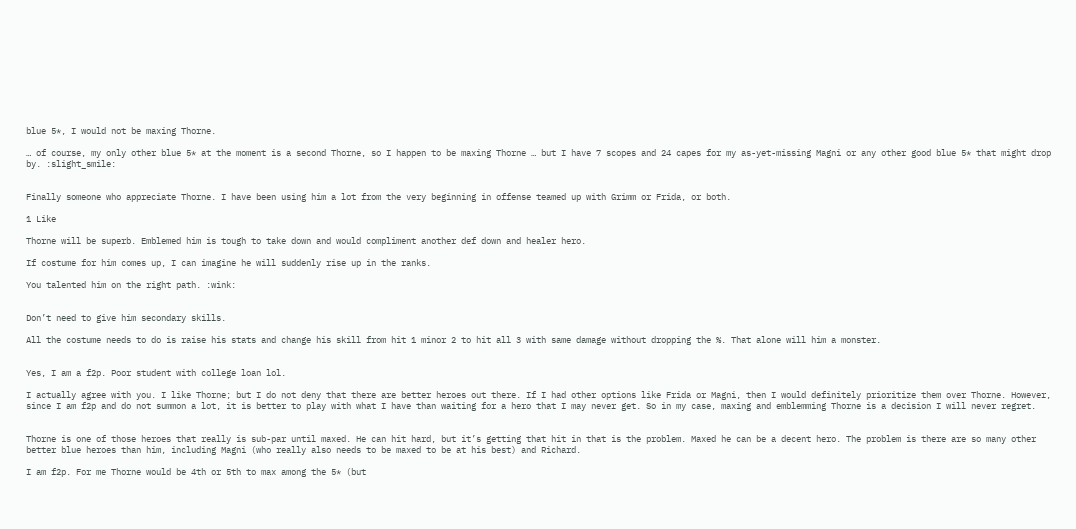blue 5*, I would not be maxing Thorne.

… of course, my only other blue 5* at the moment is a second Thorne, so I happen to be maxing Thorne … but I have 7 scopes and 24 capes for my as-yet-missing Magni or any other good blue 5* that might drop by. :slight_smile:


Finally someone who appreciate Thorne. I have been using him a lot from the very beginning in offense teamed up with Grimm or Frida, or both.

1 Like

Thorne will be superb. Emblemed him is tough to take down and would compliment another def down and healer hero.

If costume for him comes up, I can imagine he will suddenly rise up in the ranks.

You talented him on the right path. :wink:


Don’t need to give him secondary skills.

All the costume needs to do is raise his stats and change his skill from hit 1 minor 2 to hit all 3 with same damage without dropping the %. That alone will him a monster.


Yes, I am a f2p. Poor student with college loan lol.

I actually agree with you. I like Thorne; but I do not deny that there are better heroes out there. If I had other options like Frida or Magni, then I would definitely prioritize them over Thorne. However, since I am f2p and do not summon a lot, it is better to play with what I have than waiting for a hero that I may never get. So in my case, maxing and emblemming Thorne is a decision I will never regret.


Thorne is one of those heroes that really is sub-par until maxed. He can hit hard, but it’s getting that hit in that is the problem. Maxed he can be a decent hero. The problem is there are so many other better blue heroes than him, including Magni (who really also needs to be maxed to be at his best) and Richard.

I am f2p. For me Thorne would be 4th or 5th to max among the 5* (but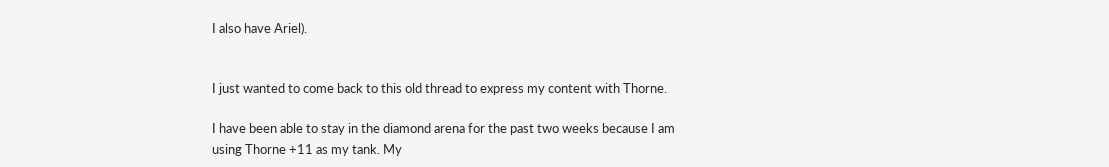I also have Ariel).


I just wanted to come back to this old thread to express my content with Thorne.

I have been able to stay in the diamond arena for the past two weeks because I am using Thorne +11 as my tank. My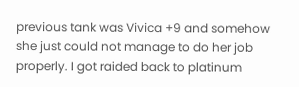previous tank was Vivica +9 and somehow she just could not manage to do her job properly. I got raided back to platinum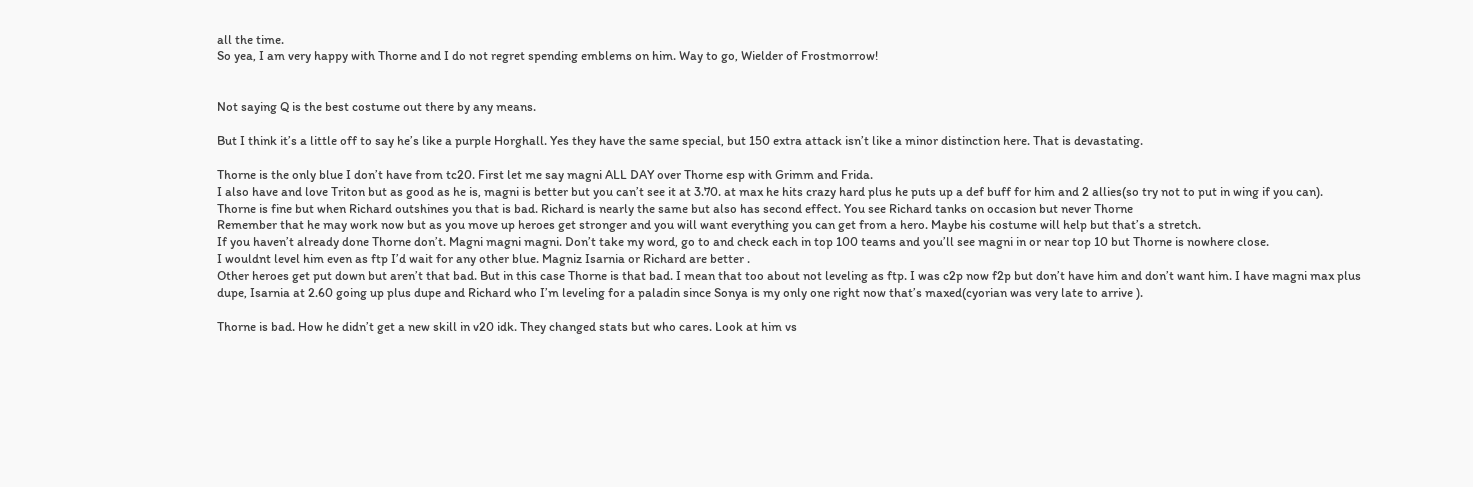all the time.
So yea, I am very happy with Thorne and I do not regret spending emblems on him. Way to go, Wielder of Frostmorrow!


Not saying Q is the best costume out there by any means.

But I think it’s a little off to say he’s like a purple Horghall. Yes they have the same special, but 150 extra attack isn’t like a minor distinction here. That is devastating.

Thorne is the only blue I don’t have from tc20. First let me say magni ALL DAY over Thorne esp with Grimm and Frida.
I also have and love Triton but as good as he is, magni is better but you can’t see it at 3.70. at max he hits crazy hard plus he puts up a def buff for him and 2 allies(so try not to put in wing if you can).
Thorne is fine but when Richard outshines you that is bad. Richard is nearly the same but also has second effect. You see Richard tanks on occasion but never Thorne
Remember that he may work now but as you move up heroes get stronger and you will want everything you can get from a hero. Maybe his costume will help but that’s a stretch.
If you haven’t already done Thorne don’t. Magni magni magni. Don’t take my word, go to and check each in top 100 teams and you’ll see magni in or near top 10 but Thorne is nowhere close.
I wouldnt level him even as ftp I’d wait for any other blue. Magniz Isarnia or Richard are better .
Other heroes get put down but aren’t that bad. But in this case Thorne is that bad. I mean that too about not leveling as ftp. I was c2p now f2p but don’t have him and don’t want him. I have magni max plus dupe, Isarnia at 2.60 going up plus dupe and Richard who I’m leveling for a paladin since Sonya is my only one right now that’s maxed(cyorian was very late to arrive ).

Thorne is bad. How he didn’t get a new skill in v20 idk. They changed stats but who cares. Look at him vs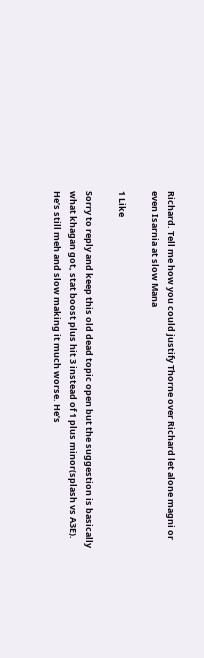Richard. Tell me how you could justify Thorne over Richard let alone magni or even Isarnia at slow Mana

1 Like

Sorry to reply and keep this old dead topic open but the suggestion is basically what khagan got, stat boost plus hit 3 instead of 1 plus minor(splash vs A3E). He’s still meh and slow making it much worse. He’s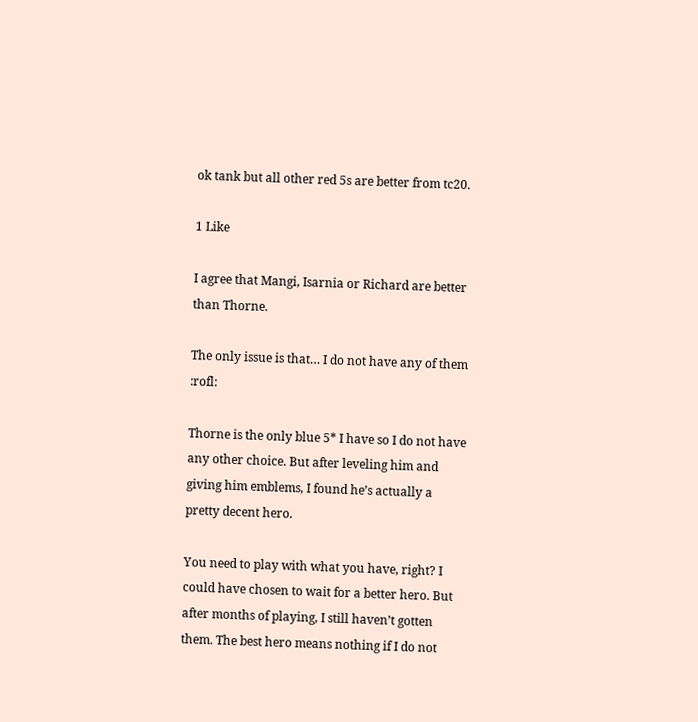ok tank but all other red 5s are better from tc20.

1 Like

I agree that Mangi, Isarnia or Richard are better than Thorne.

The only issue is that… I do not have any of them :rofl:

Thorne is the only blue 5* I have so I do not have any other choice. But after leveling him and giving him emblems, I found he’s actually a pretty decent hero.

You need to play with what you have, right? I could have chosen to wait for a better hero. But after months of playing, I still haven’t gotten them. The best hero means nothing if I do not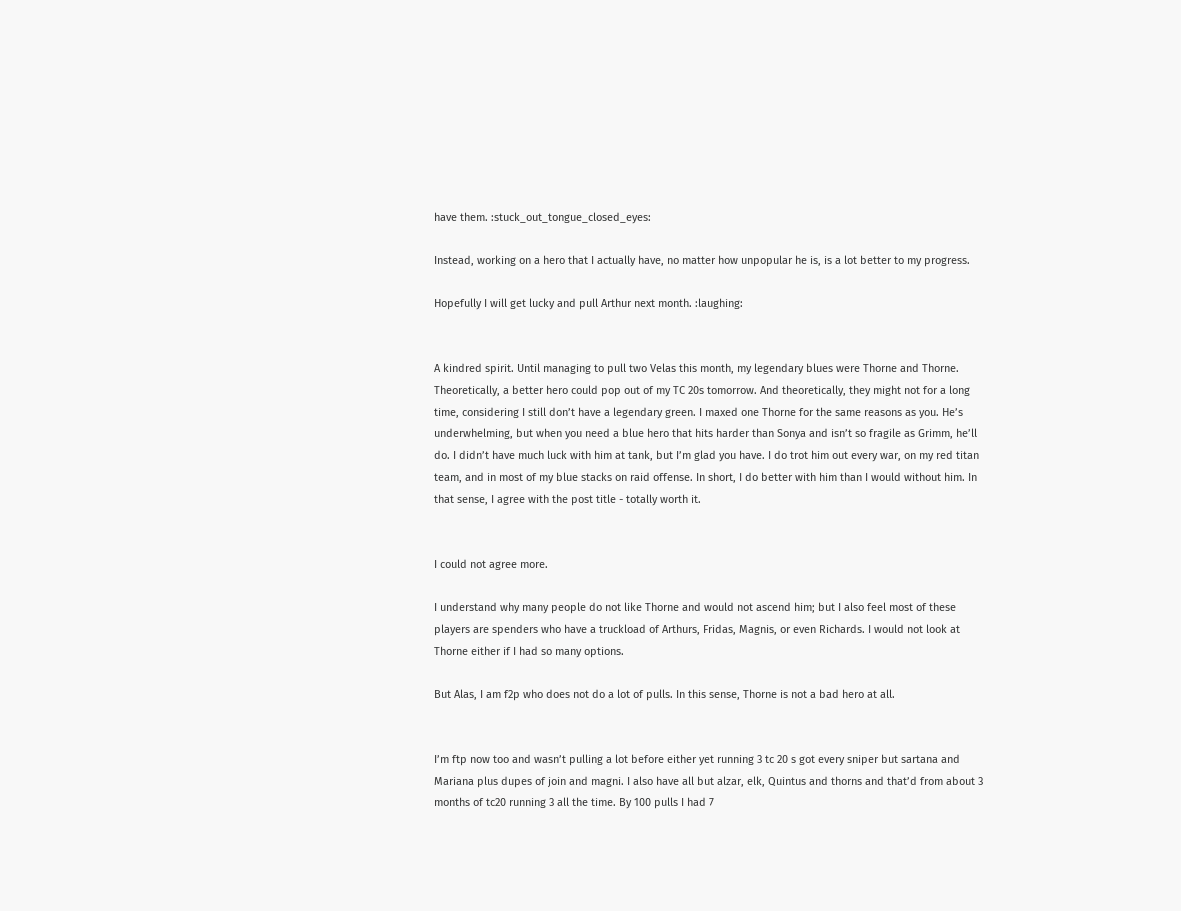have them. :stuck_out_tongue_closed_eyes:

Instead, working on a hero that I actually have, no matter how unpopular he is, is a lot better to my progress.

Hopefully I will get lucky and pull Arthur next month. :laughing:


A kindred spirit. Until managing to pull two Velas this month, my legendary blues were Thorne and Thorne. Theoretically, a better hero could pop out of my TC 20s tomorrow. And theoretically, they might not for a long time, considering I still don’t have a legendary green. I maxed one Thorne for the same reasons as you. He’s underwhelming, but when you need a blue hero that hits harder than Sonya and isn’t so fragile as Grimm, he’ll do. I didn’t have much luck with him at tank, but I’m glad you have. I do trot him out every war, on my red titan team, and in most of my blue stacks on raid offense. In short, I do better with him than I would without him. In that sense, I agree with the post title - totally worth it.


I could not agree more.

I understand why many people do not like Thorne and would not ascend him; but I also feel most of these players are spenders who have a truckload of Arthurs, Fridas, Magnis, or even Richards. I would not look at Thorne either if I had so many options.

But Alas, I am f2p who does not do a lot of pulls. In this sense, Thorne is not a bad hero at all.


I’m ftp now too and wasn’t pulling a lot before either yet running 3 tc 20 s got every sniper but sartana and Mariana plus dupes of join and magni. I also have all but alzar, elk, Quintus and thorns and that’d from about 3 months of tc20 running 3 all the time. By 100 pulls I had 7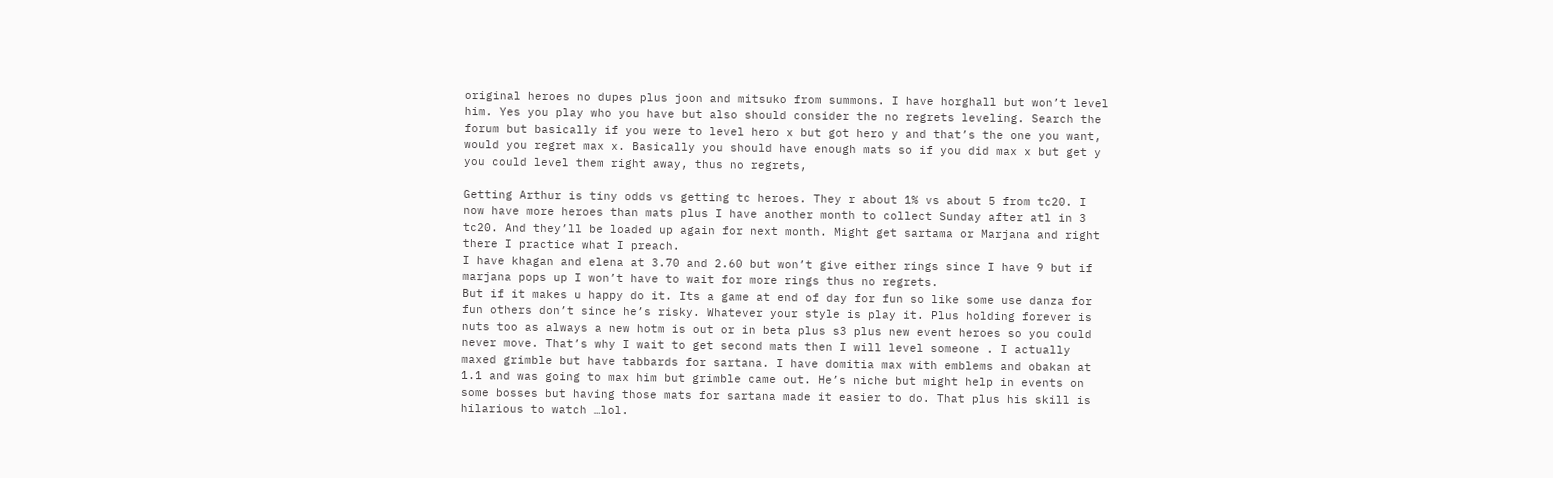original heroes no dupes plus joon and mitsuko from summons. I have horghall but won’t level him. Yes you play who you have but also should consider the no regrets leveling. Search the forum but basically if you were to level hero x but got hero y and that’s the one you want, would you regret max x. Basically you should have enough mats so if you did max x but get y you could level them right away, thus no regrets,

Getting Arthur is tiny odds vs getting tc heroes. They r about 1% vs about 5 from tc20. I now have more heroes than mats plus I have another month to collect Sunday after atl in 3 tc20. And they’ll be loaded up again for next month. Might get sartama or Marjana and right there I practice what I preach.
I have khagan and elena at 3.70 and 2.60 but won’t give either rings since I have 9 but if marjana pops up I won’t have to wait for more rings thus no regrets.
But if it makes u happy do it. Its a game at end of day for fun so like some use danza for fun others don’t since he’s risky. Whatever your style is play it. Plus holding forever is nuts too as always a new hotm is out or in beta plus s3 plus new event heroes so you could never move. That’s why I wait to get second mats then I will level someone . I actually maxed grimble but have tabbards for sartana. I have domitia max with emblems and obakan at 1.1 and was going to max him but grimble came out. He’s niche but might help in events on some bosses but having those mats for sartana made it easier to do. That plus his skill is hilarious to watch …lol.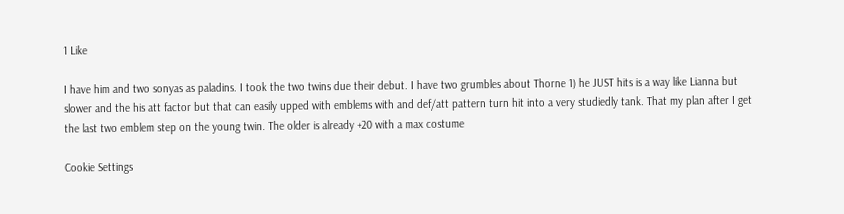1 Like

I have him and two sonyas as paladins. I took the two twins due their debut. I have two grumbles about Thorne 1) he JUST hits is a way like Lianna but slower and the his att factor but that can easily upped with emblems with and def/att pattern turn hit into a very studiedly tank. That my plan after I get the last two emblem step on the young twin. The older is already +20 with a max costume

Cookie Settings